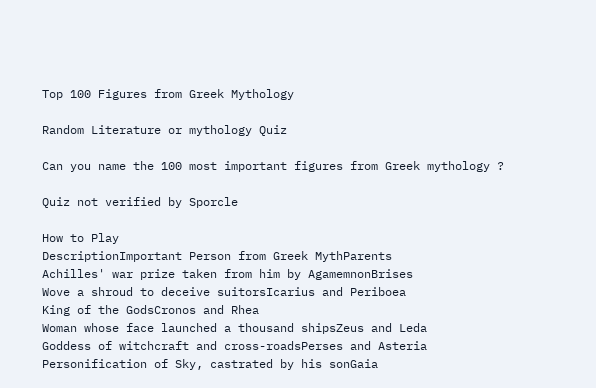Top 100 Figures from Greek Mythology

Random Literature or mythology Quiz

Can you name the 100 most important figures from Greek mythology ?

Quiz not verified by Sporcle

How to Play
DescriptionImportant Person from Greek MythParents
Achilles' war prize taken from him by AgamemnonBrises
Wove a shroud to deceive suitorsIcarius and Periboea
King of the GodsCronos and Rhea
Woman whose face launched a thousand shipsZeus and Leda
Goddess of witchcraft and cross-roadsPerses and Asteria
Personification of Sky, castrated by his sonGaia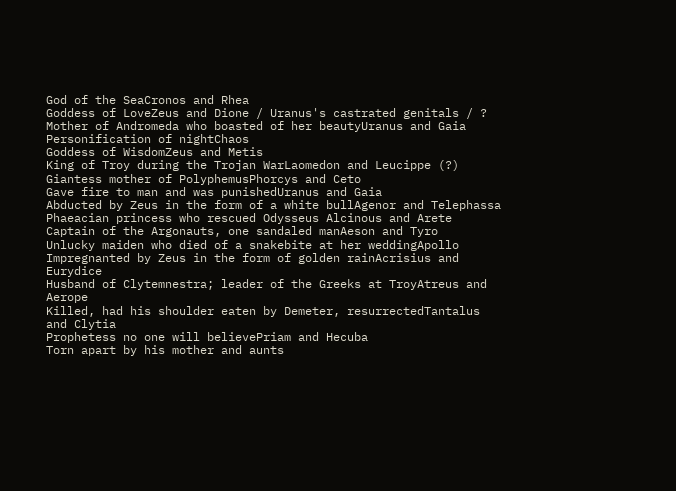God of the SeaCronos and Rhea
Goddess of LoveZeus and Dione / Uranus's castrated genitals / ?
Mother of Andromeda who boasted of her beautyUranus and Gaia
Personification of nightChaos
Goddess of WisdomZeus and Metis
King of Troy during the Trojan WarLaomedon and Leucippe (?)
Giantess mother of PolyphemusPhorcys and Ceto
Gave fire to man and was punishedUranus and Gaia
Abducted by Zeus in the form of a white bullAgenor and Telephassa
Phaeacian princess who rescued Odysseus Alcinous and Arete
Captain of the Argonauts, one sandaled manAeson and Tyro
Unlucky maiden who died of a snakebite at her weddingApollo
Impregnanted by Zeus in the form of golden rainAcrisius and Eurydice
Husband of Clytemnestra; leader of the Greeks at TroyAtreus and Aerope
Killed, had his shoulder eaten by Demeter, resurrectedTantalus and Clytia
Prophetess no one will believePriam and Hecuba
Torn apart by his mother and aunts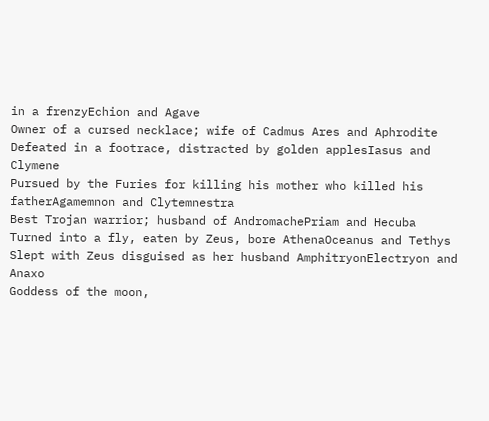in a frenzyEchion and Agave
Owner of a cursed necklace; wife of Cadmus Ares and Aphrodite
Defeated in a footrace, distracted by golden applesIasus and Clymene
Pursued by the Furies for killing his mother who killed his fatherAgamemnon and Clytemnestra
Best Trojan warrior; husband of AndromachePriam and Hecuba
Turned into a fly, eaten by Zeus, bore AthenaOceanus and Tethys
Slept with Zeus disguised as her husband AmphitryonElectryon and Anaxo
Goddess of the moon,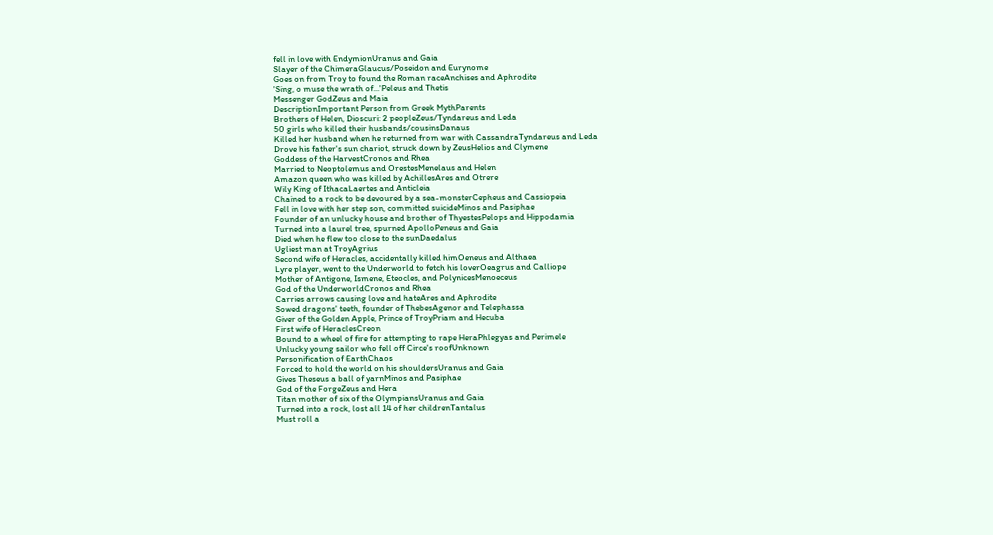fell in love with EndymionUranus and Gaia
Slayer of the ChimeraGlaucus/Poseidon and Eurynome
Goes on from Troy to found the Roman raceAnchises and Aphrodite
'Sing, o muse the wrath of...'Peleus and Thetis
Messenger GodZeus and Maia
DescriptionImportant Person from Greek MythParents
Brothers of Helen, Dioscuri: 2 peopleZeus/Tyndareus and Leda
50 girls who killed their husbands/cousinsDanaus
Killed her husband when he returned from war with CassandraTyndareus and Leda
Drove his father's sun chariot, struck down by ZeusHelios and Clymene
Goddess of the HarvestCronos and Rhea
Married to Neoptolemus and OrestesMenelaus and Helen
Amazon queen who was killed by AchillesAres and Otrere
Wily King of IthacaLaertes and Anticleia
Chained to a rock to be devoured by a sea-monsterCepheus and Cassiopeia
Fell in love with her step son, committed suicideMinos and Pasiphae
Founder of an unlucky house and brother of ThyestesPelops and Hippodamia
Turned into a laurel tree, spurned ApolloPeneus and Gaia
Died when he flew too close to the sunDaedalus
Ugliest man at TroyAgrius
Second wife of Heracles, accidentally killed himOeneus and Althaea
Lyre player, went to the Underworld to fetch his loverOeagrus and Calliope
Mother of Antigone, Ismene, Eteocles, and PolynicesMenoeceus
God of the UnderworldCronos and Rhea
Carries arrows causing love and hateAres and Aphrodite
Sowed dragons' teeth, founder of ThebesAgenor and Telephassa
Giver of the Golden Apple, Prince of TroyPriam and Hecuba
First wife of HeraclesCreon
Bound to a wheel of fire for attempting to rape HeraPhlegyas and Perimele
Unlucky young sailor who fell off Circe's roofUnknown
Personification of EarthChaos
Forced to hold the world on his shouldersUranus and Gaia
Gives Theseus a ball of yarnMinos and Pasiphae
God of the ForgeZeus and Hera
Titan mother of six of the OlympiansUranus and Gaia
Turned into a rock, lost all 14 of her childrenTantalus
Must roll a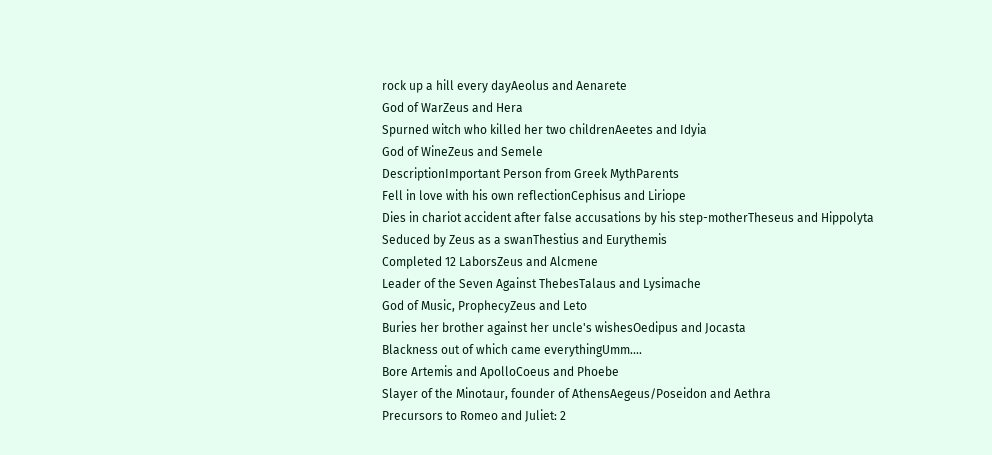rock up a hill every dayAeolus and Aenarete
God of WarZeus and Hera
Spurned witch who killed her two childrenAeetes and Idyia
God of WineZeus and Semele
DescriptionImportant Person from Greek MythParents
Fell in love with his own reflectionCephisus and Liriope
Dies in chariot accident after false accusations by his step-motherTheseus and Hippolyta
Seduced by Zeus as a swanThestius and Eurythemis
Completed 12 LaborsZeus and Alcmene
Leader of the Seven Against ThebesTalaus and Lysimache
God of Music, ProphecyZeus and Leto
Buries her brother against her uncle's wishesOedipus and Jocasta
Blackness out of which came everythingUmm....
Bore Artemis and ApolloCoeus and Phoebe
Slayer of the Minotaur, founder of AthensAegeus/Poseidon and Aethra
Precursors to Romeo and Juliet: 2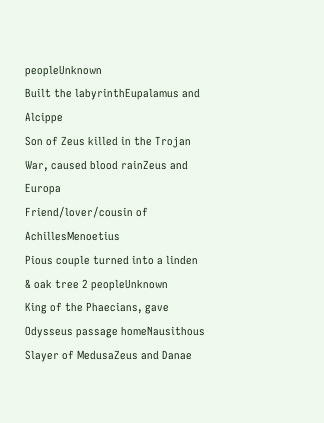peopleUnknown
Built the labyrinthEupalamus and Alcippe
Son of Zeus killed in the Trojan War, caused blood rainZeus and Europa
Friend/lover/cousin of AchillesMenoetius
Pious couple turned into a linden & oak tree 2 peopleUnknown
King of the Phaecians, gave Odysseus passage homeNausithous
Slayer of MedusaZeus and Danae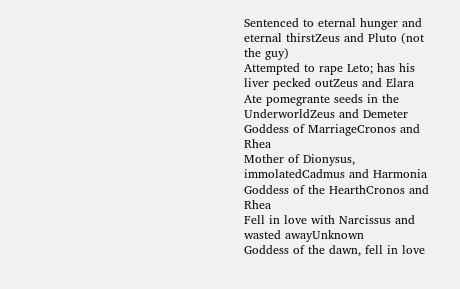Sentenced to eternal hunger and eternal thirstZeus and Pluto (not the guy)
Attempted to rape Leto; has his liver pecked outZeus and Elara
Ate pomegrante seeds in the UnderworldZeus and Demeter
Goddess of MarriageCronos and Rhea
Mother of Dionysus, immolatedCadmus and Harmonia
Goddess of the HearthCronos and Rhea
Fell in love with Narcissus and wasted awayUnknown
Goddess of the dawn, fell in love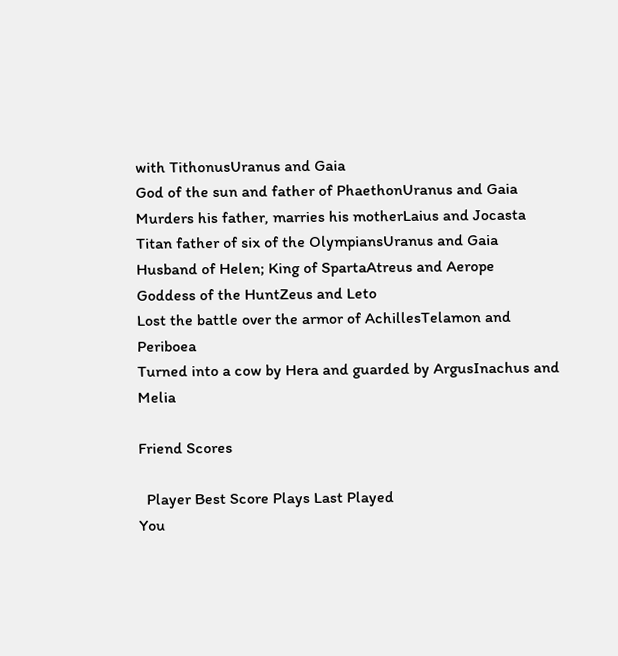with TithonusUranus and Gaia
God of the sun and father of PhaethonUranus and Gaia
Murders his father, marries his motherLaius and Jocasta
Titan father of six of the OlympiansUranus and Gaia
Husband of Helen; King of SpartaAtreus and Aerope
Goddess of the HuntZeus and Leto
Lost the battle over the armor of AchillesTelamon and Periboea
Turned into a cow by Hera and guarded by ArgusInachus and Melia

Friend Scores

  Player Best Score Plays Last Played
You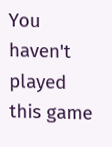You haven't played this game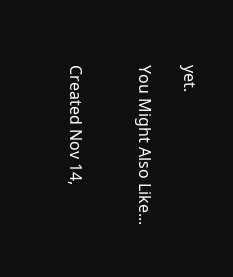yet.

You Might Also Like...


Created Nov 14,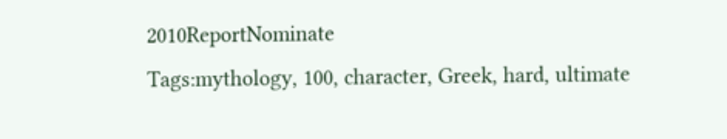2010ReportNominate
Tags:mythology, 100, character, Greek, hard, ultimate